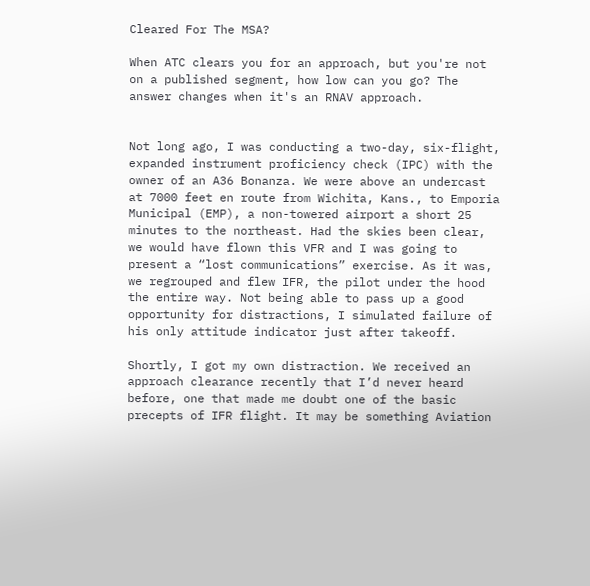Cleared For The MSA?

When ATC clears you for an approach, but you're not on a published segment, how low can you go? The answer changes when it's an RNAV approach.


Not long ago, I was conducting a two-day, six-flight, expanded instrument proficiency check (IPC) with the owner of an A36 Bonanza. We were above an undercast at 7000 feet en route from Wichita, Kans., to Emporia Municipal (EMP), a non-towered airport a short 25 minutes to the northeast. Had the skies been clear, we would have flown this VFR and I was going to present a “lost communications” exercise. As it was, we regrouped and flew IFR, the pilot under the hood the entire way. Not being able to pass up a good opportunity for distractions, I simulated failure of his only attitude indicator just after takeoff.

Shortly, I got my own distraction. We received an approach clearance recently that I’d never heard before, one that made me doubt one of the basic precepts of IFR flight. It may be something Aviation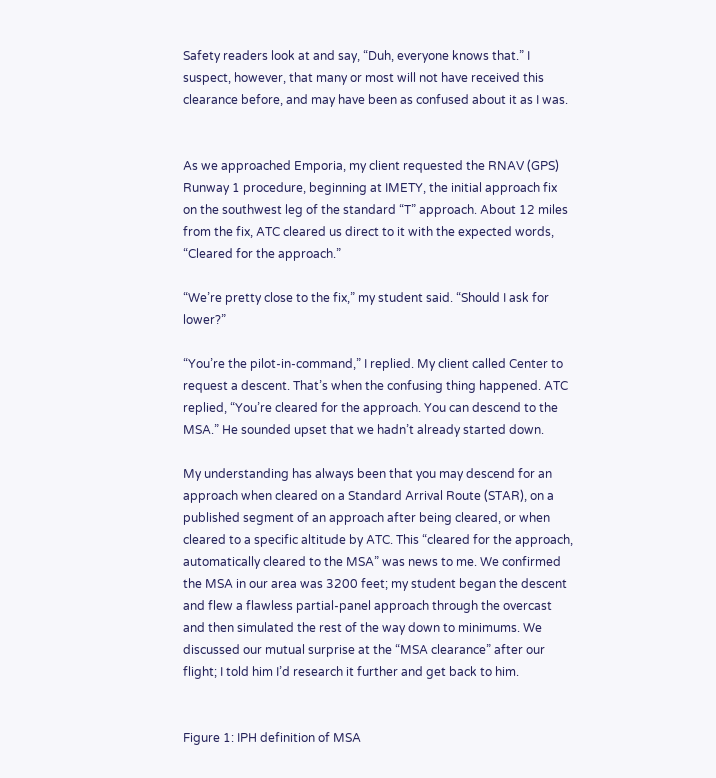Safety readers look at and say, “Duh, everyone knows that.” I suspect, however, that many or most will not have received this clearance before, and may have been as confused about it as I was.


As we approached Emporia, my client requested the RNAV (GPS) Runway 1 procedure, beginning at IMETY, the initial approach fix on the southwest leg of the standard “T” approach. About 12 miles from the fix, ATC cleared us direct to it with the expected words, “Cleared for the approach.”

“We’re pretty close to the fix,” my student said. “Should I ask for lower?”

“You’re the pilot-in-command,” I replied. My client called Center to request a descent. That’s when the confusing thing happened. ATC replied, “You’re cleared for the approach. You can descend to the MSA.” He sounded upset that we hadn’t already started down.

My understanding has always been that you may descend for an approach when cleared on a Standard Arrival Route (STAR), on a published segment of an approach after being cleared, or when cleared to a specific altitude by ATC. This “cleared for the approach, automatically cleared to the MSA” was news to me. We confirmed the MSA in our area was 3200 feet; my student began the descent and flew a flawless partial-panel approach through the overcast and then simulated the rest of the way down to minimums. We discussed our mutual surprise at the “MSA clearance” after our flight; I told him I’d research it further and get back to him.


Figure 1: IPH definition of MSA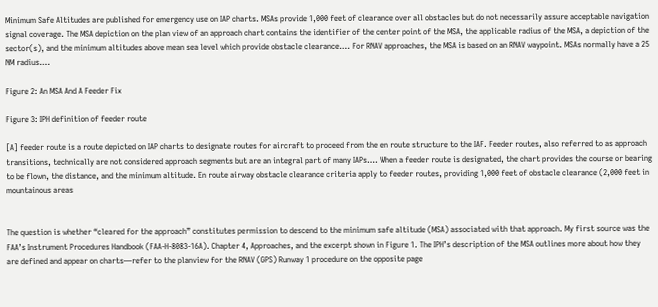Minimum Safe Altitudes are published for emergency use on IAP charts. MSAs provide 1,000 feet of clearance over all obstacles but do not necessarily assure acceptable navigation signal coverage. The MSA depiction on the plan view of an approach chart contains the identifier of the center point of the MSA, the applicable radius of the MSA, a depiction of the sector(s), and the minimum altitudes above mean sea level which provide obstacle clearance…. For RNAV approaches, the MSA is based on an RNAV waypoint. MSAs normally have a 25 NM radius….

Figure 2: An MSA And A Feeder Fix

Figure 3: IPH definition of feeder route

[A] feeder route is a route depicted on IAP charts to designate routes for aircraft to proceed from the en route structure to the IAF. Feeder routes, also referred to as approach transitions, technically are not considered approach segments but are an integral part of many IAPs…. When a feeder route is designated, the chart provides the course or bearing to be flown, the distance, and the minimum altitude. En route airway obstacle clearance criteria apply to feeder routes, providing 1,000 feet of obstacle clearance (2,000 feet in mountainous areas


The question is whether “cleared for the approach” constitutes permission to descend to the minimum safe altitude (MSA) associated with that approach. My first source was the FAA’s Instrument Procedures Handbook (FAA-H-8083-16A). Chapter 4, Approaches, and the excerpt shown in Figure 1. The IPH’s description of the MSA outlines more about how they are defined and appear on charts—refer to the planview for the RNAV (GPS) Runway 1 procedure on the opposite page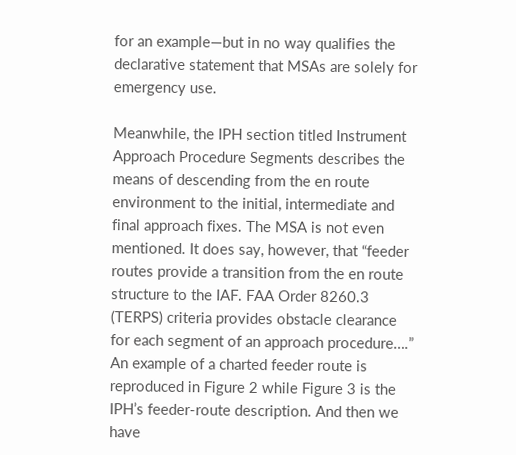for an example—but in no way qualifies the declarative statement that MSAs are solely for emergency use.

Meanwhile, the IPH section titled Instrument Approach Procedure Segments describes the means of descending from the en route environment to the initial, intermediate and final approach fixes. The MSA is not even mentioned. It does say, however, that “feeder routes provide a transition from the en route structure to the IAF. FAA Order 8260.3 (TERPS) criteria provides obstacle clearance for each segment of an approach procedure….” An example of a charted feeder route is reproduced in Figure 2 while Figure 3 is the IPH’s feeder-route description. And then we have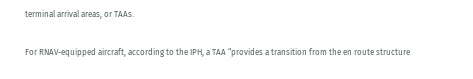terminal arrival areas, or TAAs.

For RNAV-equipped aircraft, according to the IPH, a TAA “provides a transition from the en route structure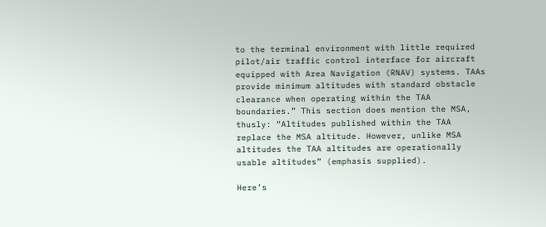to the terminal environment with little required pilot/air traffic control interface for aircraft equipped with Area Navigation (RNAV) systems. TAAs provide minimum altitudes with standard obstacle clearance when operating within the TAA boundaries.” This section does mention the MSA, thusly: “Altitudes published within the TAA replace the MSA altitude. However, unlike MSA altitudes the TAA altitudes are operationally usable altitudes” (emphasis supplied).

Here’s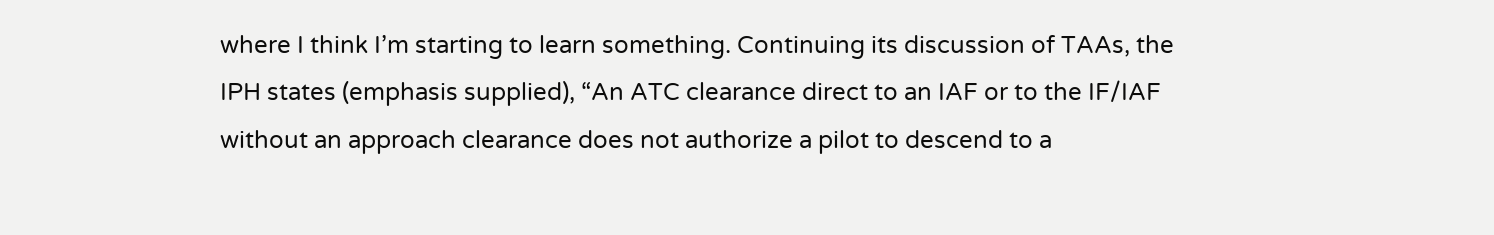where I think I’m starting to learn something. Continuing its discussion of TAAs, the IPH states (emphasis supplied), “An ATC clearance direct to an IAF or to the IF/IAF without an approach clearance does not authorize a pilot to descend to a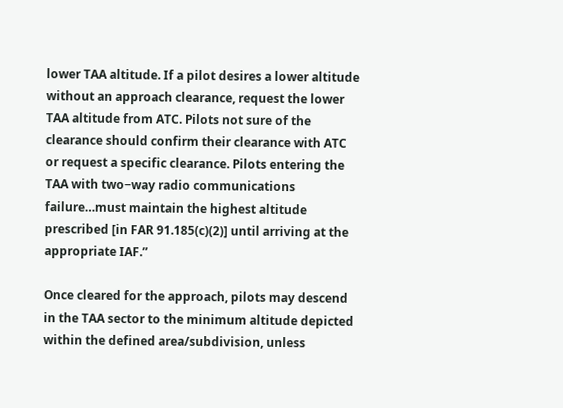lower TAA altitude. If a pilot desires a lower altitude without an approach clearance, request the lower TAA altitude from ATC. Pilots not sure of the clearance should confirm their clearance with ATC or request a specific clearance. Pilots entering the TAA with two−way radio communications failure…must maintain the highest altitude prescribed [in FAR 91.185(c)(2)] until arriving at the appropriate IAF.”

Once cleared for the approach, pilots may descend in the TAA sector to the minimum altitude depicted within the defined area/subdivision, unless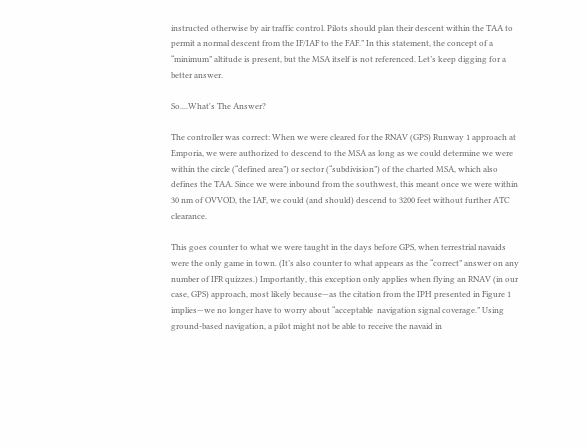instructed otherwise by air traffic control. Pilots should plan their descent within the TAA to permit a normal descent from the IF/IAF to the FAF.” In this statement, the concept of a “minimum” altitude is present, but the MSA itself is not referenced. Let’s keep digging for a better answer.

So....What's The Answer?

The controller was correct: When we were cleared for the RNAV (GPS) Runway 1 approach at Emporia, we were authorized to descend to the MSA as long as we could determine we were within the circle (“defined area”) or sector (“subdivision”) of the charted MSA, which also defines the TAA. Since we were inbound from the southwest, this meant once we were within 30 nm of OVVOD, the IAF, we could (and should) descend to 3200 feet without further ATC clearance.

This goes counter to what we were taught in the days before GPS, when terrestrial navaids were the only game in town. (It’s also counter to what appears as the “correct” answer on any number of IFR quizzes.) Importantly, this exception only applies when flying an RNAV (in our case, GPS) approach, most likely because—as the citation from the IPH presented in Figure 1 implies—we no longer have to worry about “acceptable  navigation signal coverage.” Using ground-based navigation, a pilot might not be able to receive the navaid in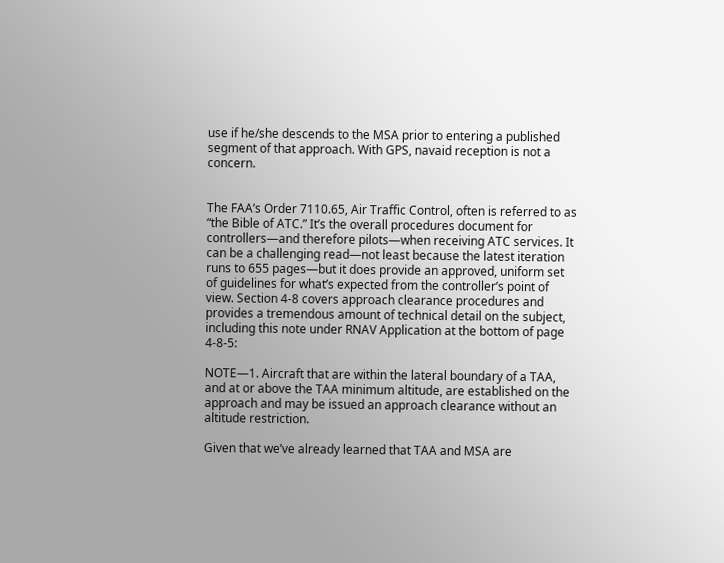use if he/she descends to the MSA prior to entering a published segment of that approach. With GPS, navaid reception is not a concern.


The FAA’s Order 7110.65, Air Traffic Control, often is referred to as “the Bible of ATC.” It’s the overall procedures document for controllers—and therefore pilots—when receiving ATC services. It can be a challenging read—not least because the latest iteration runs to 655 pages—but it does provide an approved, uniform set of guidelines for what’s expected from the controller’s point of view. Section 4-8 covers approach clearance procedures and provides a tremendous amount of technical detail on the subject, including this note under RNAV Application at the bottom of page 4-8-5:

NOTE—1. Aircraft that are within the lateral boundary of a TAA, and at or above the TAA minimum altitude, are established on the approach and may be issued an approach clearance without an altitude restriction.

Given that we’ve already learned that TAA and MSA are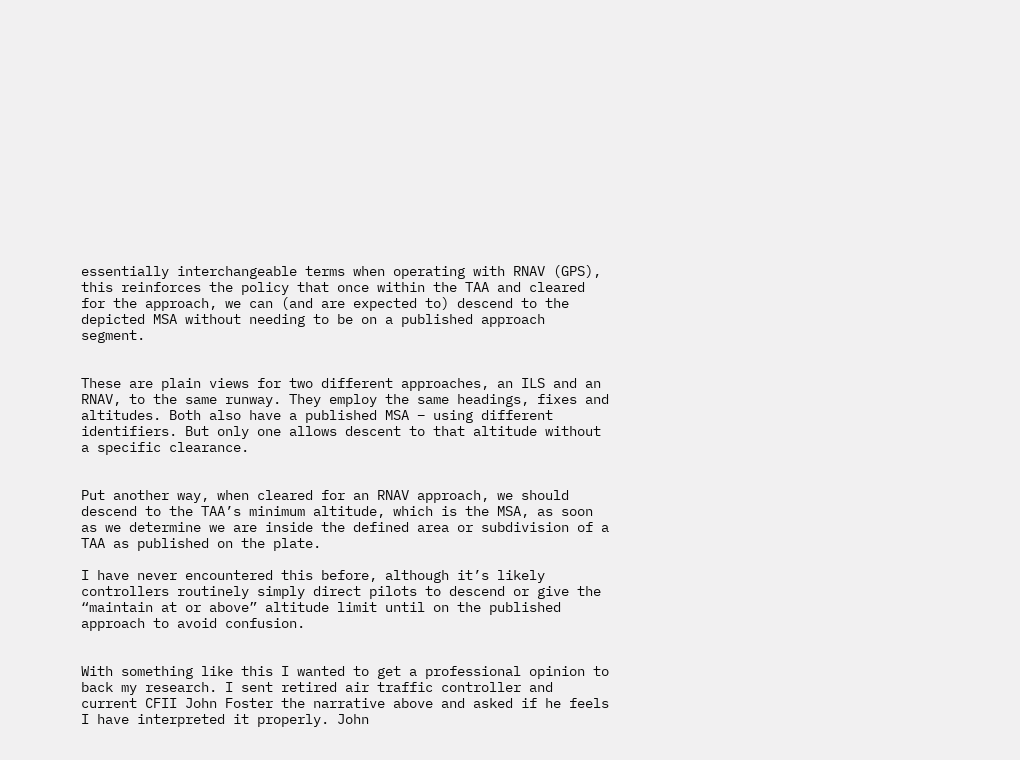essentially interchangeable terms when operating with RNAV (GPS), this reinforces the policy that once within the TAA and cleared for the approach, we can (and are expected to) descend to the depicted MSA without needing to be on a published approach segment.


These are plain views for two different approaches, an ILS and an RNAV, to the same runway. They employ the same headings, fixes and altitudes. Both also have a published MSA – using different identifiers. But only one allows descent to that altitude without a specific clearance.


Put another way, when cleared for an RNAV approach, we should descend to the TAA’s minimum altitude, which is the MSA, as soon as we determine we are inside the defined area or subdivision of a TAA as published on the plate.

I have never encountered this before, although it’s likely controllers routinely simply direct pilots to descend or give the “maintain at or above” altitude limit until on the published approach to avoid confusion.


With something like this I wanted to get a professional opinion to back my research. I sent retired air traffic controller and current CFII John Foster the narrative above and asked if he feels I have interpreted it properly. John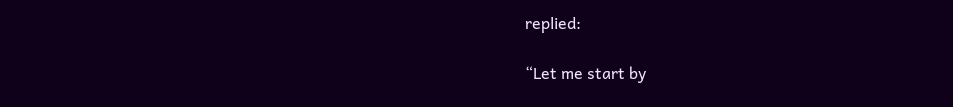replied:

“Let me start by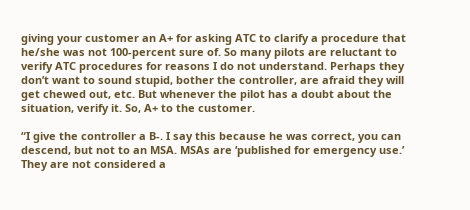giving your customer an A+ for asking ATC to clarify a procedure that he/she was not 100-percent sure of. So many pilots are reluctant to verify ATC procedures for reasons I do not understand. Perhaps they don’t want to sound stupid, bother the controller, are afraid they will get chewed out, etc. But whenever the pilot has a doubt about the situation, verify it. So, A+ to the customer.

“I give the controller a B-. I say this because he was correct, you can descend, but not to an MSA. MSAs are ‘published for emergency use.’ They are not considered a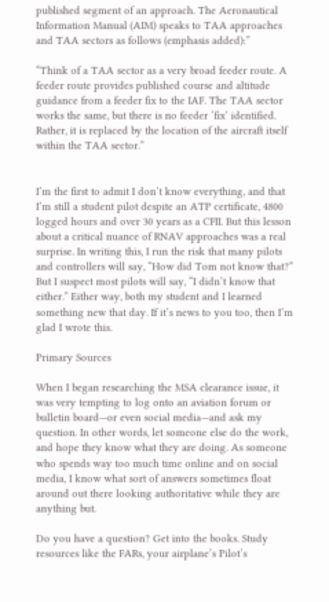published segment of an approach. The Aeronautical Information Manual (AIM) speaks to TAA approaches and TAA sectors as follows (emphasis added):”

“Think of a TAA sector as a very broad feeder route. A feeder route provides published course and altitude guidance from a feeder fix to the IAF. The TAA sector works the same, but there is no feeder ‘fix’ identified. Rather, it is replaced by the location of the aircraft itself within the TAA sector.”


I’m the first to admit I don’t know everything, and that I’m still a student pilot despite an ATP certificate, 4800 logged hours and over 30 years as a CFII. But this lesson about a critical nuance of RNAV approaches was a real surprise. In writing this, I run the risk that many pilots and controllers will say, “How did Tom not know that?” But I suspect most pilots will say, “I didn’t know that either.” Either way, both my student and I learned something new that day. If it’s news to you too, then I’m glad I wrote this.

Primary Sources

When I began researching the MSA clearance issue, it was very tempting to log onto an aviation forum or bulletin board—or even social media—and ask my question. In other words, let someone else do the work, and hope they know what they are doing. As someone who spends way too much time online and on social media, I know what sort of answers sometimes float around out there looking authoritative while they are anything but.

Do you have a question? Get into the books. Study resources like the FARs, your airplane’s Pilot’s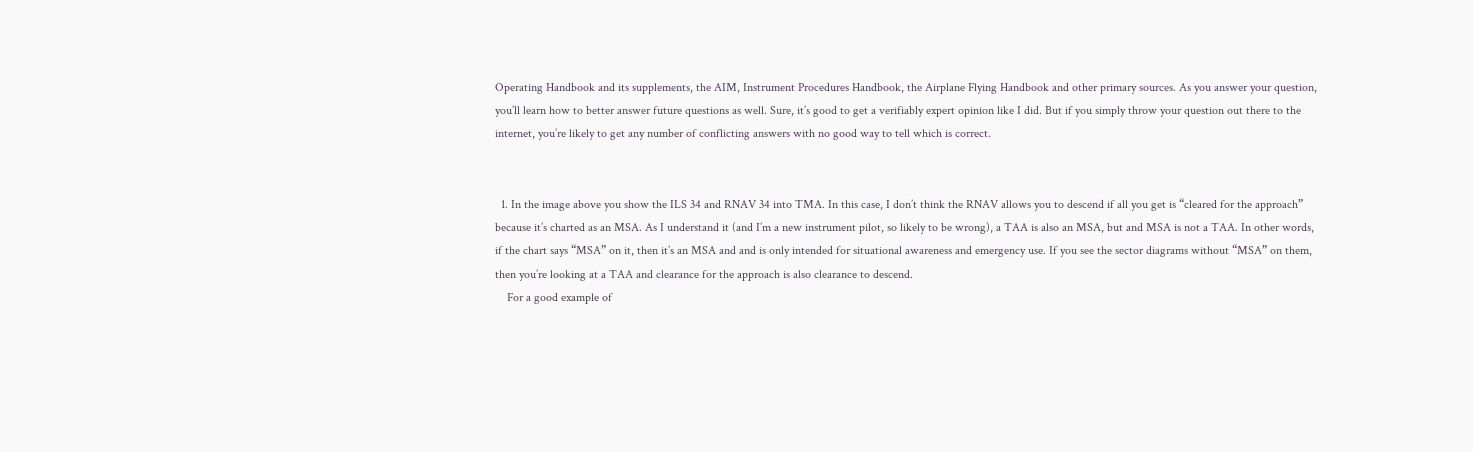Operating Handbook and its supplements, the AIM, Instrument Procedures Handbook, the Airplane Flying Handbook and other primary sources. As you answer your question, you’ll learn how to better answer future questions as well. Sure, it’s good to get a verifiably expert opinion like I did. But if you simply throw your question out there to the internet, you’re likely to get any number of conflicting answers with no good way to tell which is correct.


  1. In the image above you show the ILS 34 and RNAV 34 into TMA. In this case, I don’t think the RNAV allows you to descend if all you get is “cleared for the approach” because it’s charted as an MSA. As I understand it (and I’m a new instrument pilot, so likely to be wrong), a TAA is also an MSA, but and MSA is not a TAA. In other words, if the chart says “MSA” on it, then it’s an MSA and and is only intended for situational awareness and emergency use. If you see the sector diagrams without “MSA” on them, then you’re looking at a TAA and clearance for the approach is also clearance to descend.
    For a good example of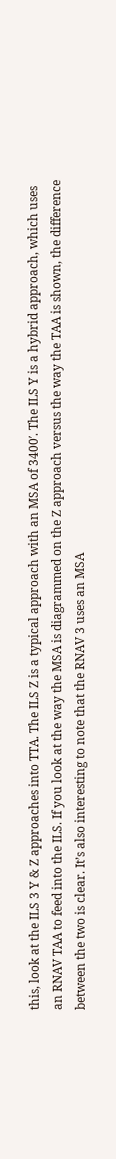this, look at the ILS 3 Y & Z approaches into TTA. The ILS Z is a typical approach with an MSA of 3400′. The ILS Y is a hybrid approach, which uses an RNAV TAA to feed into the ILS. If you look at the way the MSA is diagrammed on the Z approach versus the way the TAA is shown, the difference between the two is clear. It’s also interesting to note that the RNAV 3 uses an MSA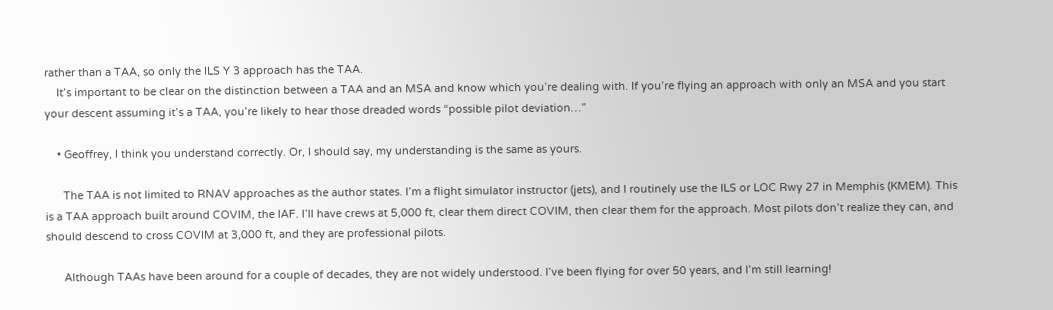rather than a TAA, so only the ILS Y 3 approach has the TAA.
    It’s important to be clear on the distinction between a TAA and an MSA and know which you’re dealing with. If you’re flying an approach with only an MSA and you start your descent assuming it’s a TAA, you’re likely to hear those dreaded words “possible pilot deviation…”

    • Geoffrey, I think you understand correctly. Or, I should say, my understanding is the same as yours.

      The TAA is not limited to RNAV approaches as the author states. I’m a flight simulator instructor (jets), and I routinely use the ILS or LOC Rwy 27 in Memphis (KMEM). This is a TAA approach built around COVIM, the IAF. I’ll have crews at 5,000 ft, clear them direct COVIM, then clear them for the approach. Most pilots don’t realize they can, and should descend to cross COVIM at 3,000 ft, and they are professional pilots.

      Although TAAs have been around for a couple of decades, they are not widely understood. I’ve been flying for over 50 years, and I’m still learning!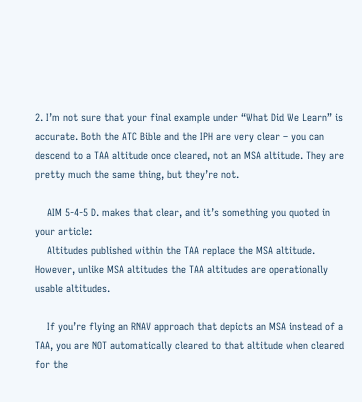2. I’m not sure that your final example under “What Did We Learn” is accurate. Both the ATC Bible and the IPH are very clear – you can descend to a TAA altitude once cleared, not an MSA altitude. They are pretty much the same thing, but they’re not.

    AIM 5-4-5 D. makes that clear, and it’s something you quoted in your article:
    Altitudes published within the TAA replace the MSA altitude. However, unlike MSA altitudes the TAA altitudes are operationally usable altitudes.

    If you’re flying an RNAV approach that depicts an MSA instead of a TAA, you are NOT automatically cleared to that altitude when cleared for the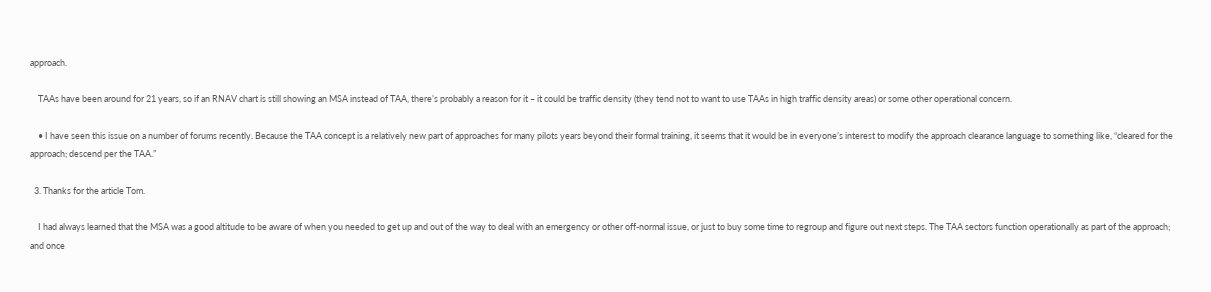approach.

    TAAs have been around for 21 years, so if an RNAV chart is still showing an MSA instead of TAA, there’s probably a reason for it – it could be traffic density (they tend not to want to use TAAs in high traffic density areas) or some other operational concern.

    • I have seen this issue on a number of forums recently. Because the TAA concept is a relatively new part of approaches for many pilots years beyond their formal training, it seems that it would be in everyone’s interest to modify the approach clearance language to something like, “cleared for the approach; descend per the TAA.”

  3. Thanks for the article Tom.

    I had always learned that the MSA was a good altitude to be aware of when you needed to get up and out of the way to deal with an emergency or other off-normal issue, or just to buy some time to regroup and figure out next steps. The TAA sectors function operationally as part of the approach; and once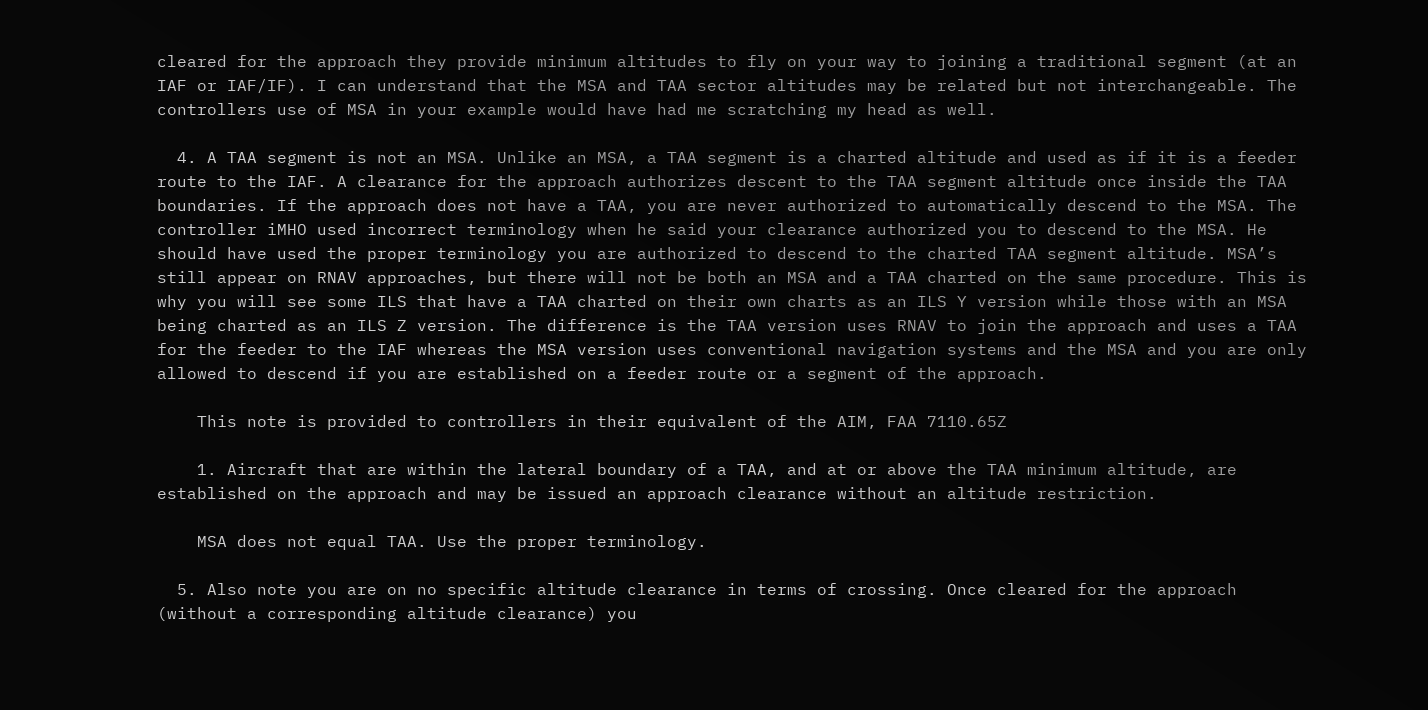cleared for the approach they provide minimum altitudes to fly on your way to joining a traditional segment (at an IAF or IAF/IF). I can understand that the MSA and TAA sector altitudes may be related but not interchangeable. The controllers use of MSA in your example would have had me scratching my head as well.

  4. A TAA segment is not an MSA. Unlike an MSA, a TAA segment is a charted altitude and used as if it is a feeder route to the IAF. A clearance for the approach authorizes descent to the TAA segment altitude once inside the TAA boundaries. If the approach does not have a TAA, you are never authorized to automatically descend to the MSA. The controller iMHO used incorrect terminology when he said your clearance authorized you to descend to the MSA. He should have used the proper terminology you are authorized to descend to the charted TAA segment altitude. MSA’s still appear on RNAV approaches, but there will not be both an MSA and a TAA charted on the same procedure. This is why you will see some ILS that have a TAA charted on their own charts as an ILS Y version while those with an MSA being charted as an ILS Z version. The difference is the TAA version uses RNAV to join the approach and uses a TAA for the feeder to the IAF whereas the MSA version uses conventional navigation systems and the MSA and you are only allowed to descend if you are established on a feeder route or a segment of the approach.

    This note is provided to controllers in their equivalent of the AIM, FAA 7110.65Z

    1. Aircraft that are within the lateral boundary of a TAA, and at or above the TAA minimum altitude, are established on the approach and may be issued an approach clearance without an altitude restriction.

    MSA does not equal TAA. Use the proper terminology.

  5. Also note you are on no specific altitude clearance in terms of crossing. Once cleared for the approach (without a corresponding altitude clearance) you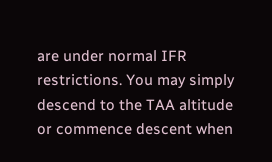are under normal IFR restrictions. You may simply descend to the TAA altitude or commence descent when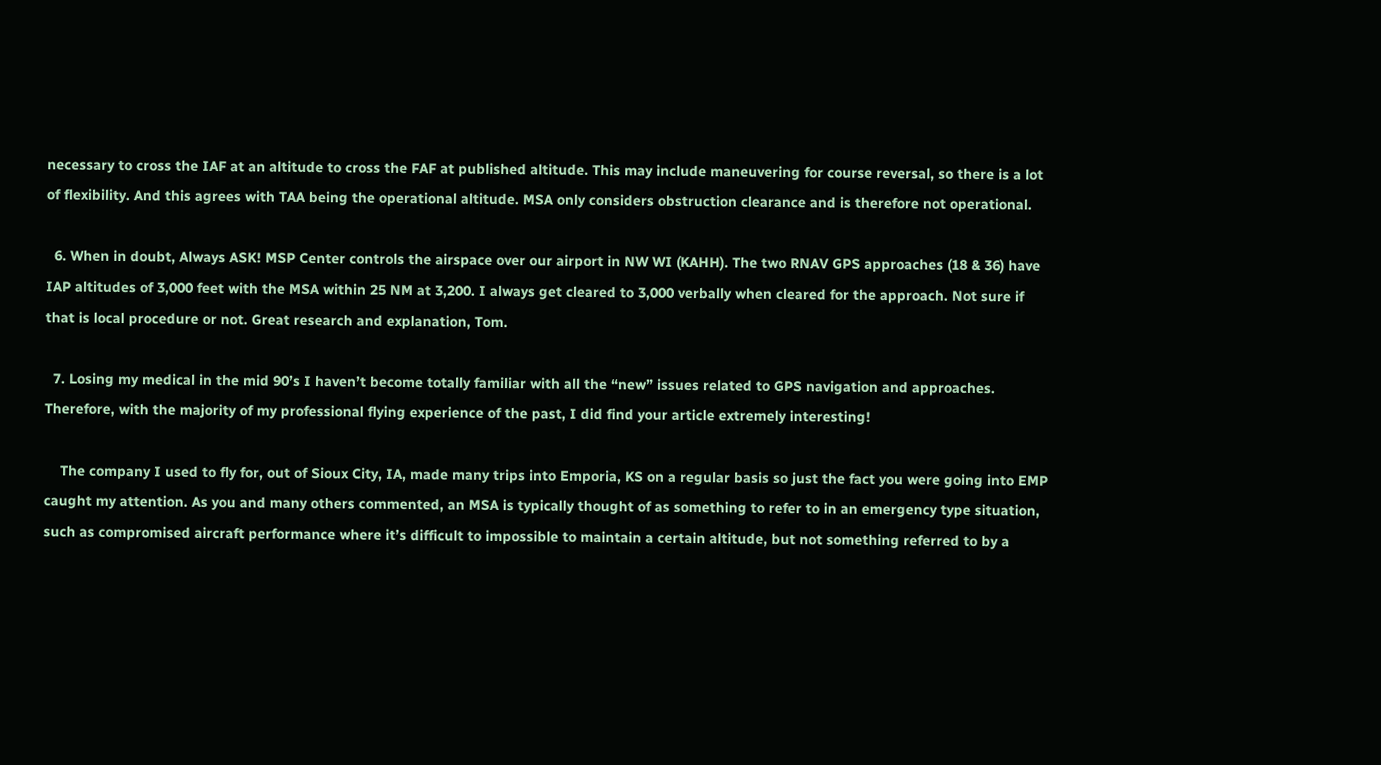necessary to cross the IAF at an altitude to cross the FAF at published altitude. This may include maneuvering for course reversal, so there is a lot of flexibility. And this agrees with TAA being the operational altitude. MSA only considers obstruction clearance and is therefore not operational.

  6. When in doubt, Always ASK! MSP Center controls the airspace over our airport in NW WI (KAHH). The two RNAV GPS approaches (18 & 36) have IAP altitudes of 3,000 feet with the MSA within 25 NM at 3,200. I always get cleared to 3,000 verbally when cleared for the approach. Not sure if that is local procedure or not. Great research and explanation, Tom.

  7. Losing my medical in the mid 90’s I haven’t become totally familiar with all the “new” issues related to GPS navigation and approaches. Therefore, with the majority of my professional flying experience of the past, I did find your article extremely interesting!

    The company I used to fly for, out of Sioux City, IA, made many trips into Emporia, KS on a regular basis so just the fact you were going into EMP caught my attention. As you and many others commented, an MSA is typically thought of as something to refer to in an emergency type situation, such as compromised aircraft performance where it’s difficult to impossible to maintain a certain altitude, but not something referred to by a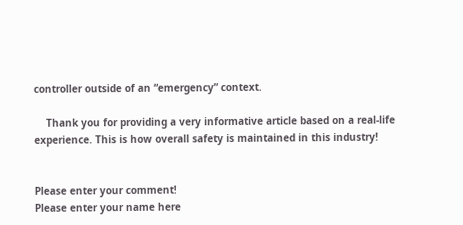controller outside of an “emergency” context.

    Thank you for providing a very informative article based on a real-life experience. This is how overall safety is maintained in this industry!


Please enter your comment!
Please enter your name here